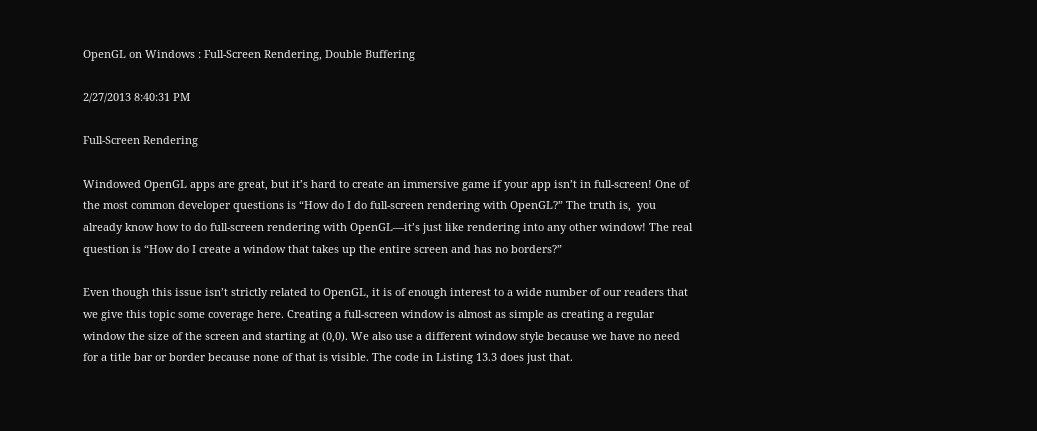OpenGL on Windows : Full-Screen Rendering, Double Buffering

2/27/2013 8:40:31 PM

Full-Screen Rendering

Windowed OpenGL apps are great, but it’s hard to create an immersive game if your app isn’t in full-screen! One of the most common developer questions is “How do I do full-screen rendering with OpenGL?” The truth is,  you already know how to do full-screen rendering with OpenGL—it’s just like rendering into any other window! The real question is “How do I create a window that takes up the entire screen and has no borders?”

Even though this issue isn’t strictly related to OpenGL, it is of enough interest to a wide number of our readers that we give this topic some coverage here. Creating a full-screen window is almost as simple as creating a regular window the size of the screen and starting at (0,0). We also use a different window style because we have no need for a title bar or border because none of that is visible. The code in Listing 13.3 does just that.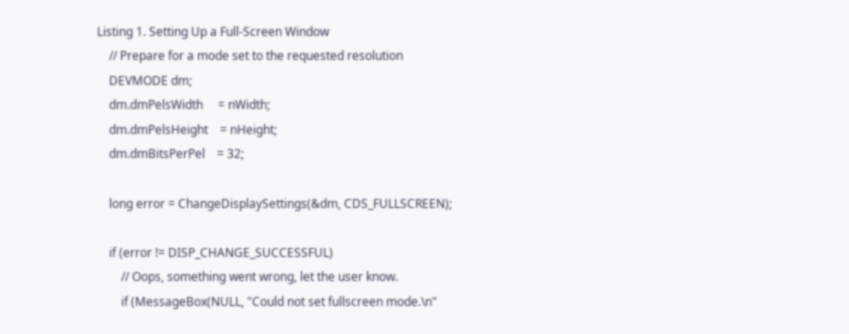Listing 1. Setting Up a Full-Screen Window
    // Prepare for a mode set to the requested resolution
    DEVMODE dm;
    dm.dmPelsWidth     = nWidth;
    dm.dmPelsHeight    = nHeight;
    dm.dmBitsPerPel    = 32;

    long error = ChangeDisplaySettings(&dm, CDS_FULLSCREEN);

    if (error != DISP_CHANGE_SUCCESSFUL)
        // Oops, something went wrong, let the user know.
        if (MessageBox(NULL, "Could not set fullscreen mode.\n"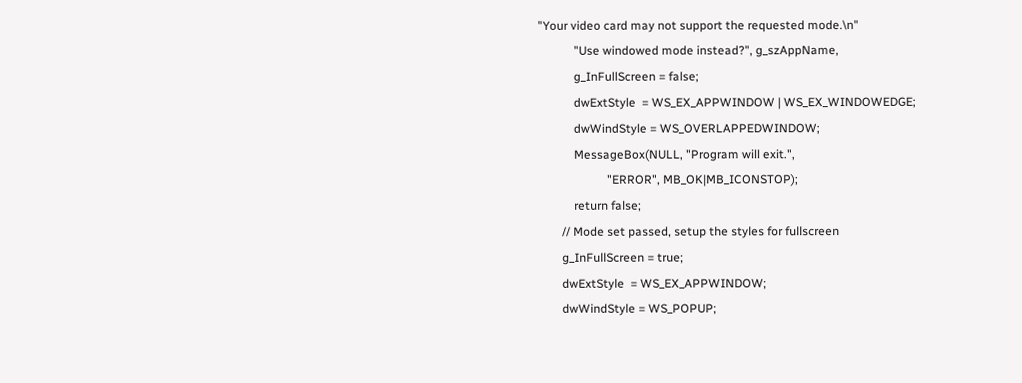"Your video card may not support the requested mode.\n"
            "Use windowed mode instead?", g_szAppName,
            g_InFullScreen = false;
            dwExtStyle  = WS_EX_APPWINDOW | WS_EX_WINDOWEDGE;
            dwWindStyle = WS_OVERLAPPEDWINDOW;
            MessageBox(NULL, "Program will exit.",
                       "ERROR", MB_OK|MB_ICONSTOP);
            return false;
        // Mode set passed, setup the styles for fullscreen
        g_InFullScreen = true;
        dwExtStyle  = WS_EX_APPWINDOW;
        dwWindStyle = WS_POPUP;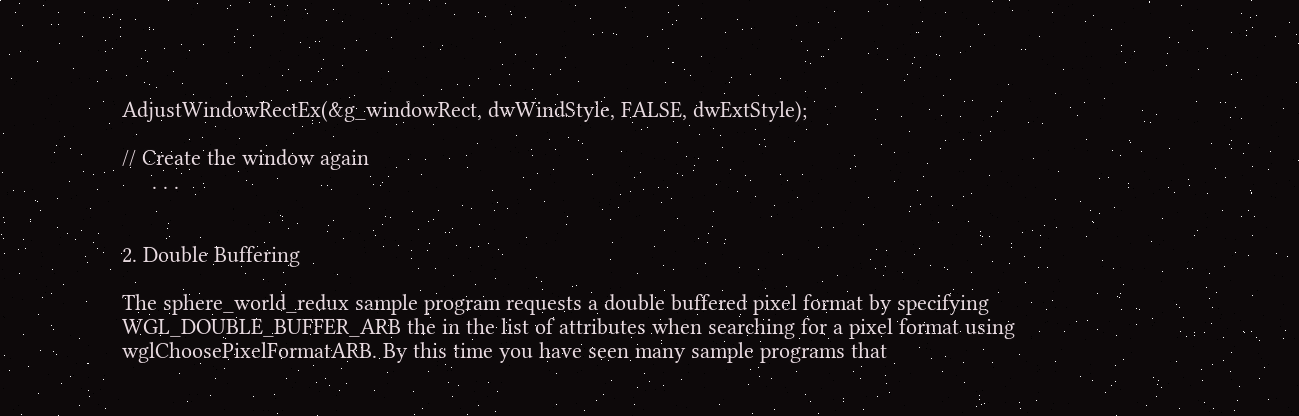AdjustWindowRectEx(&g_windowRect, dwWindStyle, FALSE, dwExtStyle);

// Create the window again
     . . .


2. Double Buffering

The sphere_world_redux sample program requests a double buffered pixel format by specifying WGL_DOUBLE_BUFFER_ARB the in the list of attributes when searching for a pixel format using wglChoosePixelFormatARB. By this time you have seen many sample programs that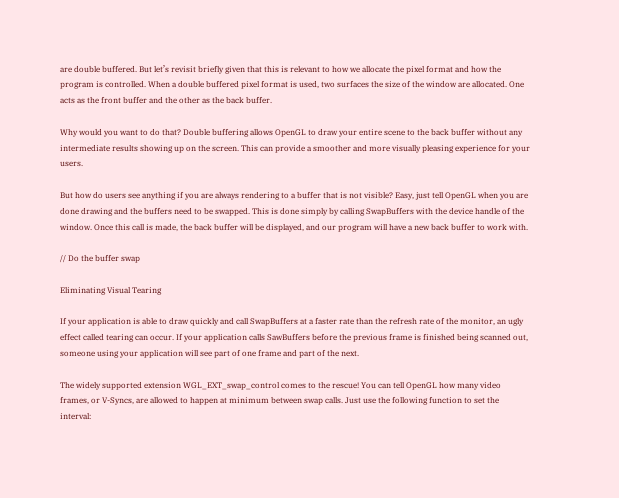are double buffered. But let’s revisit briefly given that this is relevant to how we allocate the pixel format and how the program is controlled. When a double buffered pixel format is used, two surfaces the size of the window are allocated. One acts as the front buffer and the other as the back buffer.

Why would you want to do that? Double buffering allows OpenGL to draw your entire scene to the back buffer without any intermediate results showing up on the screen. This can provide a smoother and more visually pleasing experience for your users.

But how do users see anything if you are always rendering to a buffer that is not visible? Easy, just tell OpenGL when you are done drawing and the buffers need to be swapped. This is done simply by calling SwapBuffers with the device handle of the window. Once this call is made, the back buffer will be displayed, and our program will have a new back buffer to work with.

// Do the buffer swap

Eliminating Visual Tearing

If your application is able to draw quickly and call SwapBuffers at a faster rate than the refresh rate of the monitor, an ugly effect called tearing can occur. If your application calls SawBuffers before the previous frame is finished being scanned out, someone using your application will see part of one frame and part of the next.

The widely supported extension WGL_EXT_swap_control comes to the rescue! You can tell OpenGL how many video frames, or V-Syncs, are allowed to happen at minimum between swap calls. Just use the following function to set the interval: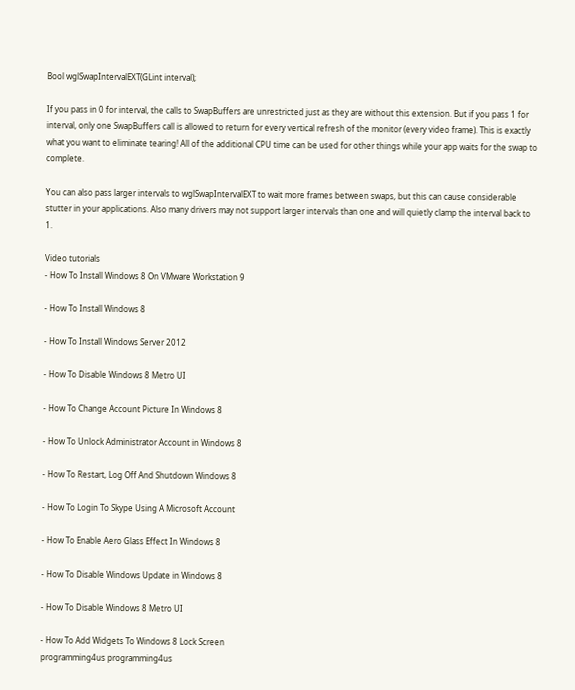Bool wglSwapIntervalEXT(GLint interval);

If you pass in 0 for interval, the calls to SwapBuffers are unrestricted just as they are without this extension. But if you pass 1 for interval, only one SwapBuffers call is allowed to return for every vertical refresh of the monitor (every video frame). This is exactly what you want to eliminate tearing! All of the additional CPU time can be used for other things while your app waits for the swap to complete.

You can also pass larger intervals to wglSwapIntervalEXT to wait more frames between swaps, but this can cause considerable stutter in your applications. Also many drivers may not support larger intervals than one and will quietly clamp the interval back to 1.

Video tutorials
- How To Install Windows 8 On VMware Workstation 9

- How To Install Windows 8

- How To Install Windows Server 2012

- How To Disable Windows 8 Metro UI

- How To Change Account Picture In Windows 8

- How To Unlock Administrator Account in Windows 8

- How To Restart, Log Off And Shutdown Windows 8

- How To Login To Skype Using A Microsoft Account

- How To Enable Aero Glass Effect In Windows 8

- How To Disable Windows Update in Windows 8

- How To Disable Windows 8 Metro UI

- How To Add Widgets To Windows 8 Lock Screen
programming4us programming4us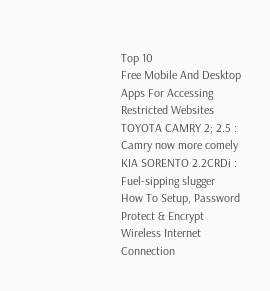Top 10
Free Mobile And Desktop Apps For Accessing Restricted Websites
TOYOTA CAMRY 2; 2.5 : Camry now more comely
KIA SORENTO 2.2CRDi : Fuel-sipping slugger
How To Setup, Password Protect & Encrypt Wireless Internet Connection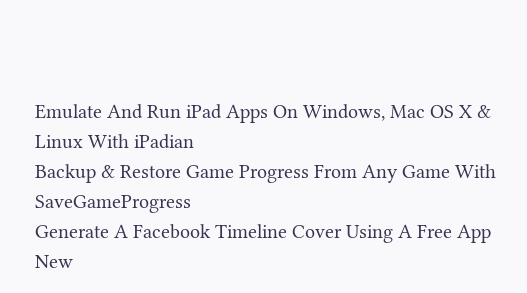Emulate And Run iPad Apps On Windows, Mac OS X & Linux With iPadian
Backup & Restore Game Progress From Any Game With SaveGameProgress
Generate A Facebook Timeline Cover Using A Free App
New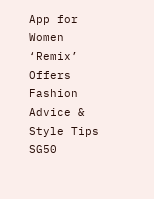App for Women ‘Remix’ Offers Fashion Advice & Style Tips
SG50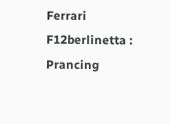Ferrari F12berlinetta : Prancing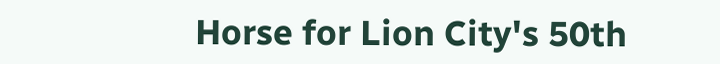Horse for Lion City's 50th